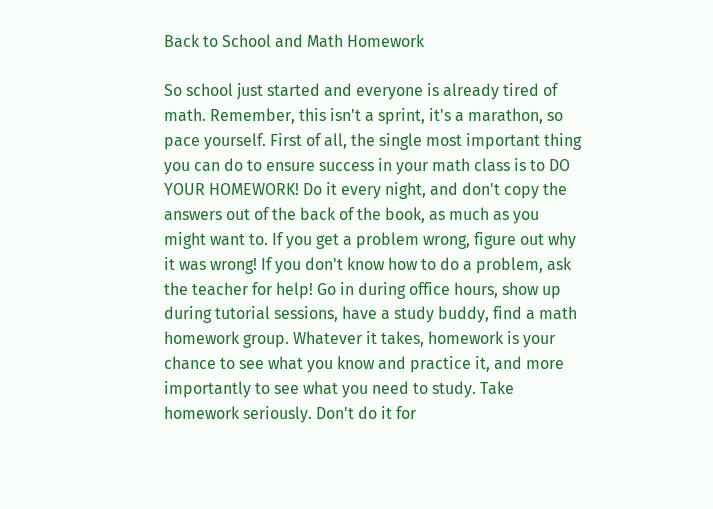Back to School and Math Homework

So school just started and everyone is already tired of math. Remember, this isn't a sprint, it's a marathon, so pace yourself. First of all, the single most important thing you can do to ensure success in your math class is to DO YOUR HOMEWORK! Do it every night, and don't copy the answers out of the back of the book, as much as you might want to. If you get a problem wrong, figure out why it was wrong! If you don't know how to do a problem, ask the teacher for help! Go in during office hours, show up during tutorial sessions, have a study buddy, find a math homework group. Whatever it takes, homework is your chance to see what you know and practice it, and more importantly to see what you need to study. Take homework seriously. Don't do it for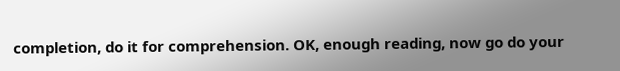completion, do it for comprehension. OK, enough reading, now go do your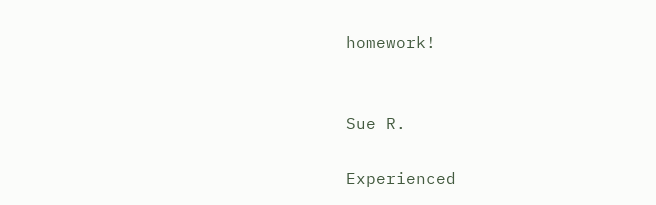homework!


Sue R.

Experienced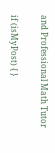and Professional Math Tutor

if (isMyPost) { }